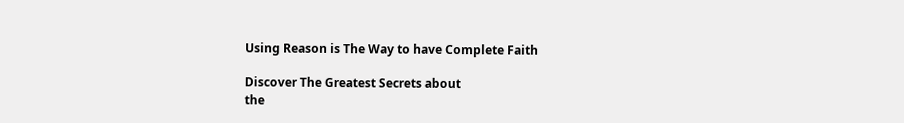Using Reason is The Way to have Complete Faith

Discover The Greatest Secrets about
the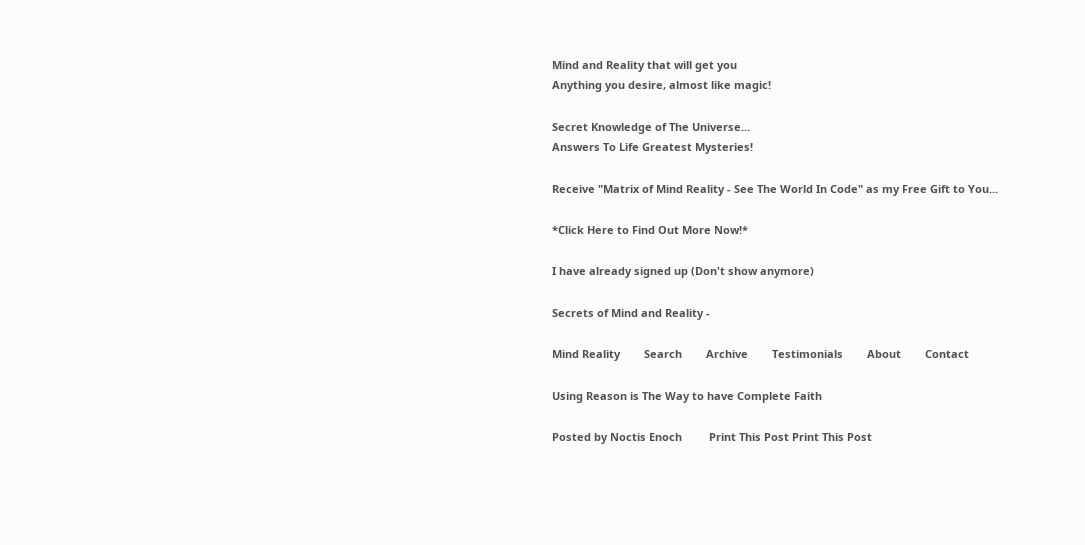Mind and Reality that will get you
Anything you desire, almost like magic!

Secret Knowledge of The Universe...
Answers To Life Greatest Mysteries!

Receive "Matrix of Mind Reality - See The World In Code" as my Free Gift to You...

*Click Here to Find Out More Now!*

I have already signed up (Don't show anymore)

Secrets of Mind and Reality -

Mind Reality        Search        Archive        Testimonials        About        Contact

Using Reason is The Way to have Complete Faith

Posted by Noctis Enoch         Print This Post Print This Post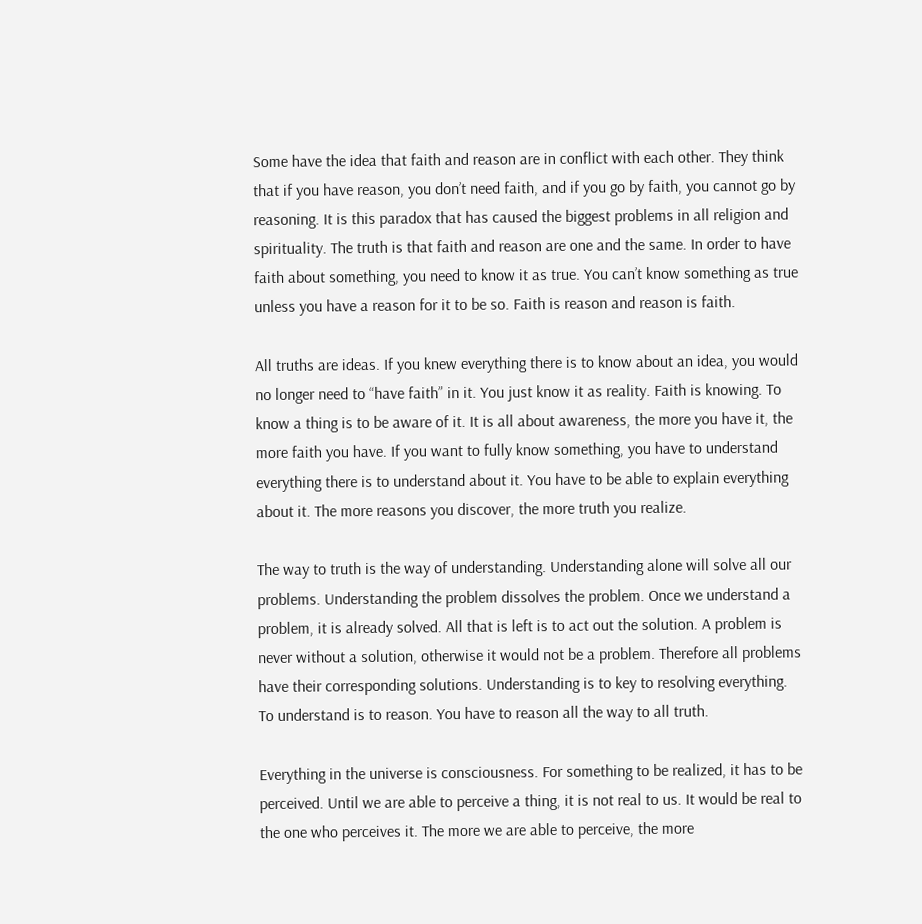Some have the idea that faith and reason are in conflict with each other. They think that if you have reason, you don’t need faith, and if you go by faith, you cannot go by reasoning. It is this paradox that has caused the biggest problems in all religion and spirituality. The truth is that faith and reason are one and the same. In order to have faith about something, you need to know it as true. You can’t know something as true unless you have a reason for it to be so. Faith is reason and reason is faith.

All truths are ideas. If you knew everything there is to know about an idea, you would no longer need to “have faith” in it. You just know it as reality. Faith is knowing. To know a thing is to be aware of it. It is all about awareness, the more you have it, the more faith you have. If you want to fully know something, you have to understand everything there is to understand about it. You have to be able to explain everything about it. The more reasons you discover, the more truth you realize.

The way to truth is the way of understanding. Understanding alone will solve all our problems. Understanding the problem dissolves the problem. Once we understand a problem, it is already solved. All that is left is to act out the solution. A problem is never without a solution, otherwise it would not be a problem. Therefore all problems have their corresponding solutions. Understanding is to key to resolving everything. To understand is to reason. You have to reason all the way to all truth.

Everything in the universe is consciousness. For something to be realized, it has to be perceived. Until we are able to perceive a thing, it is not real to us. It would be real to the one who perceives it. The more we are able to perceive, the more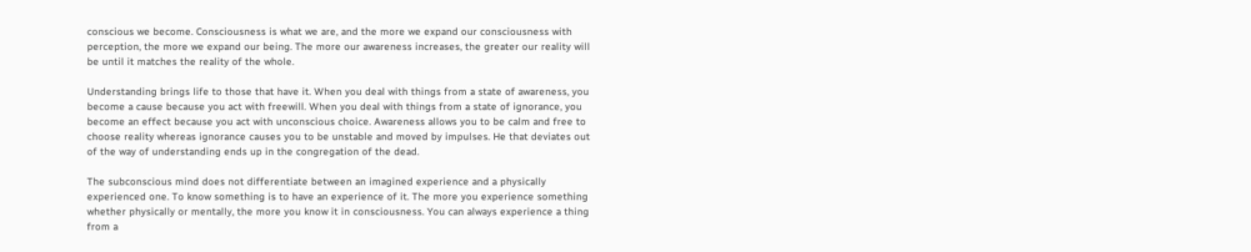conscious we become. Consciousness is what we are, and the more we expand our consciousness with perception, the more we expand our being. The more our awareness increases, the greater our reality will be until it matches the reality of the whole.

Understanding brings life to those that have it. When you deal with things from a state of awareness, you become a cause because you act with freewill. When you deal with things from a state of ignorance, you become an effect because you act with unconscious choice. Awareness allows you to be calm and free to choose reality whereas ignorance causes you to be unstable and moved by impulses. He that deviates out of the way of understanding ends up in the congregation of the dead.

The subconscious mind does not differentiate between an imagined experience and a physically experienced one. To know something is to have an experience of it. The more you experience something whether physically or mentally, the more you know it in consciousness. You can always experience a thing from a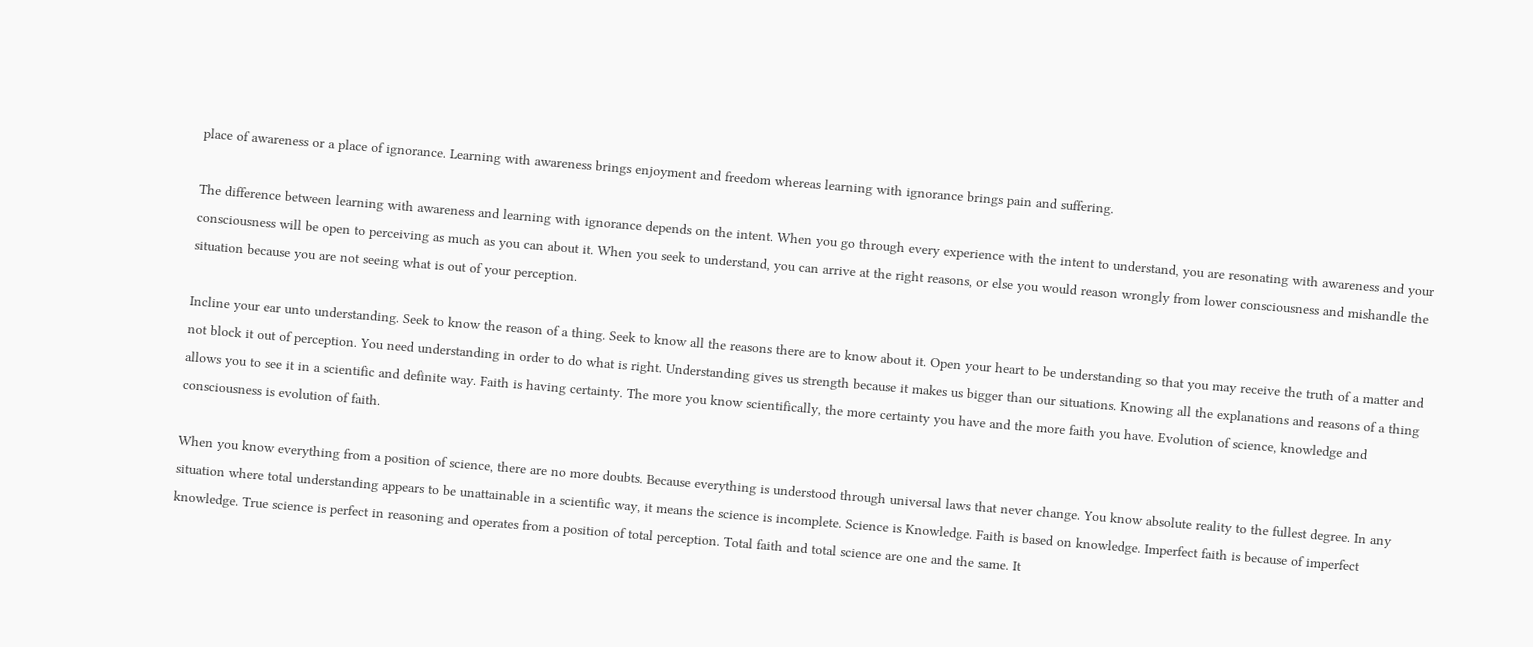place of awareness or a place of ignorance. Learning with awareness brings enjoyment and freedom whereas learning with ignorance brings pain and suffering.

The difference between learning with awareness and learning with ignorance depends on the intent. When you go through every experience with the intent to understand, you are resonating with awareness and your consciousness will be open to perceiving as much as you can about it. When you seek to understand, you can arrive at the right reasons, or else you would reason wrongly from lower consciousness and mishandle the situation because you are not seeing what is out of your perception.

Incline your ear unto understanding. Seek to know the reason of a thing. Seek to know all the reasons there are to know about it. Open your heart to be understanding so that you may receive the truth of a matter and not block it out of perception. You need understanding in order to do what is right. Understanding gives us strength because it makes us bigger than our situations. Knowing all the explanations and reasons of a thing allows you to see it in a scientific and definite way. Faith is having certainty. The more you know scientifically, the more certainty you have and the more faith you have. Evolution of science, knowledge and consciousness is evolution of faith.

When you know everything from a position of science, there are no more doubts. Because everything is understood through universal laws that never change. You know absolute reality to the fullest degree. In any situation where total understanding appears to be unattainable in a scientific way, it means the science is incomplete. Science is Knowledge. Faith is based on knowledge. Imperfect faith is because of imperfect knowledge. True science is perfect in reasoning and operates from a position of total perception. Total faith and total science are one and the same. It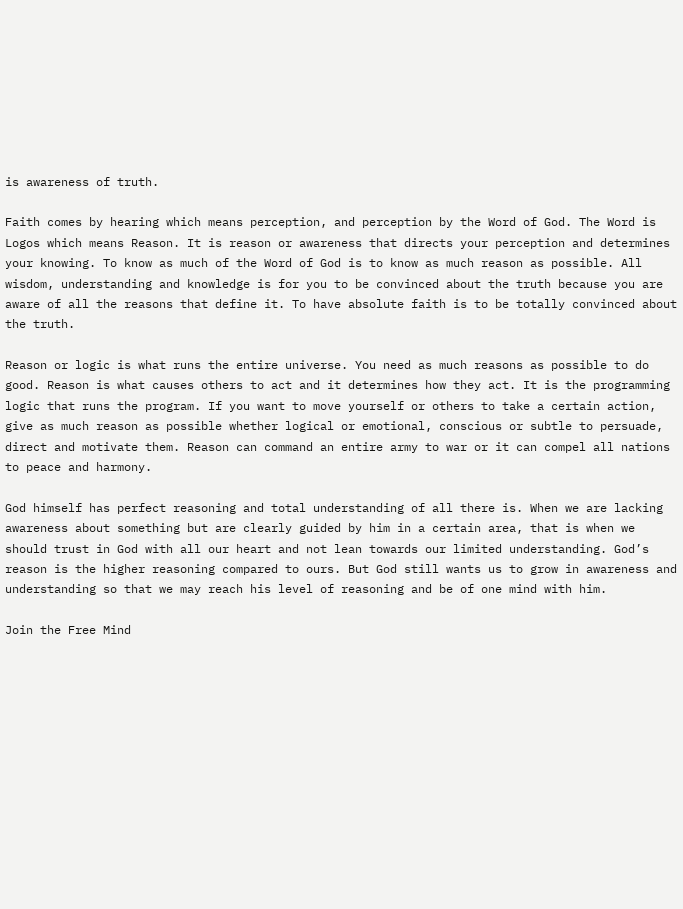is awareness of truth.

Faith comes by hearing which means perception, and perception by the Word of God. The Word is Logos which means Reason. It is reason or awareness that directs your perception and determines your knowing. To know as much of the Word of God is to know as much reason as possible. All wisdom, understanding and knowledge is for you to be convinced about the truth because you are aware of all the reasons that define it. To have absolute faith is to be totally convinced about the truth.

Reason or logic is what runs the entire universe. You need as much reasons as possible to do good. Reason is what causes others to act and it determines how they act. It is the programming logic that runs the program. If you want to move yourself or others to take a certain action, give as much reason as possible whether logical or emotional, conscious or subtle to persuade, direct and motivate them. Reason can command an entire army to war or it can compel all nations to peace and harmony.

God himself has perfect reasoning and total understanding of all there is. When we are lacking awareness about something but are clearly guided by him in a certain area, that is when we should trust in God with all our heart and not lean towards our limited understanding. God’s reason is the higher reasoning compared to ours. But God still wants us to grow in awareness and understanding so that we may reach his level of reasoning and be of one mind with him.

Join the Free Mind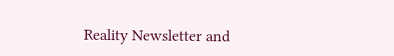Reality Newsletter and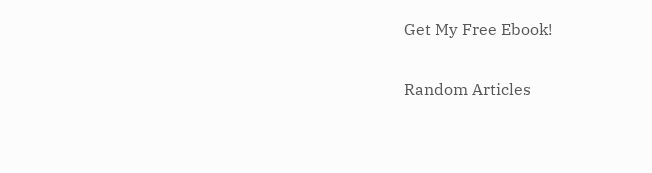Get My Free Ebook!

Random Articles